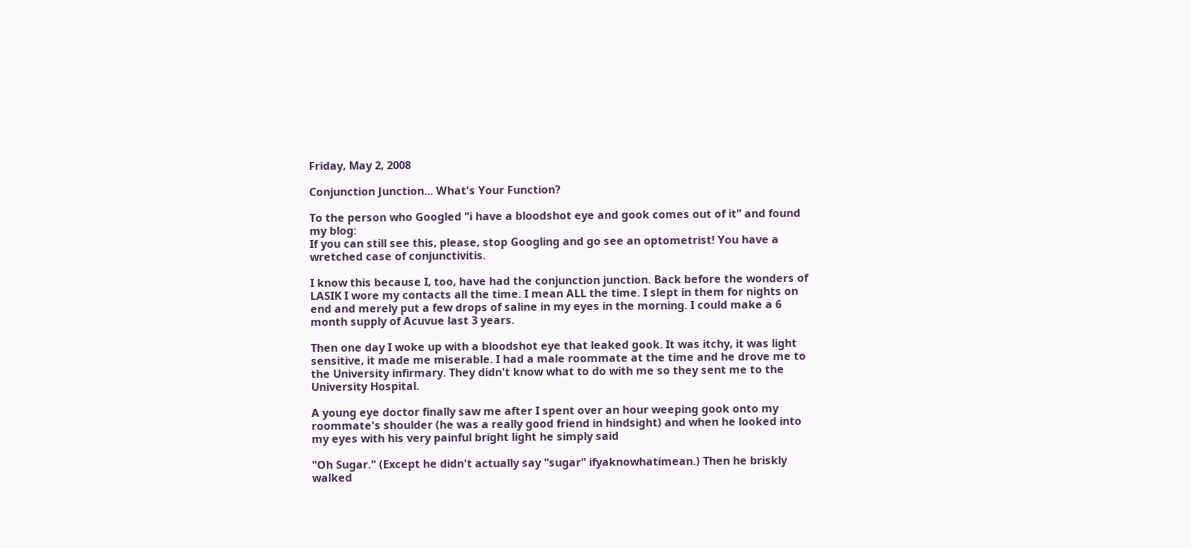Friday, May 2, 2008

Conjunction Junction... What's Your Function?

To the person who Googled "i have a bloodshot eye and gook comes out of it" and found my blog:
If you can still see this, please, stop Googling and go see an optometrist! You have a wretched case of conjunctivitis.

I know this because I, too, have had the conjunction junction. Back before the wonders of LASIK I wore my contacts all the time. I mean ALL the time. I slept in them for nights on end and merely put a few drops of saline in my eyes in the morning. I could make a 6 month supply of Acuvue last 3 years.

Then one day I woke up with a bloodshot eye that leaked gook. It was itchy, it was light sensitive, it made me miserable. I had a male roommate at the time and he drove me to the University infirmary. They didn't know what to do with me so they sent me to the University Hospital.

A young eye doctor finally saw me after I spent over an hour weeping gook onto my roommate's shoulder (he was a really good friend in hindsight) and when he looked into my eyes with his very painful bright light he simply said

"Oh Sugar." (Except he didn't actually say "sugar" ifyaknowhatimean.) Then he briskly walked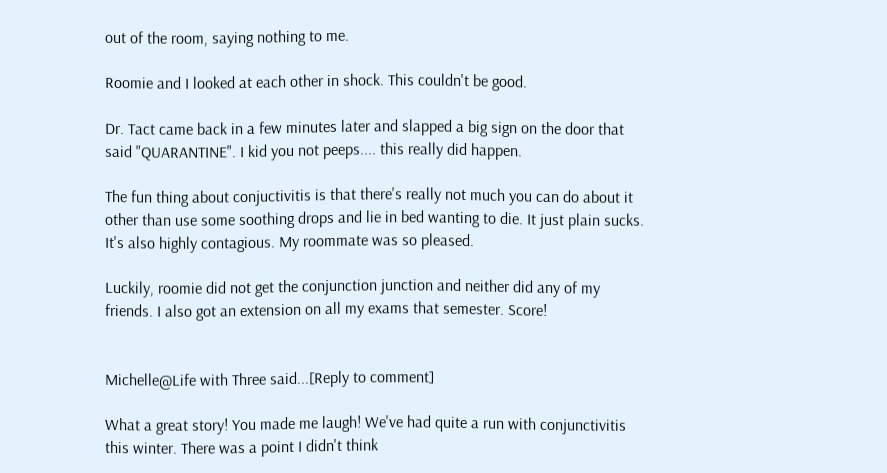out of the room, saying nothing to me.

Roomie and I looked at each other in shock. This couldn't be good.

Dr. Tact came back in a few minutes later and slapped a big sign on the door that said "QUARANTINE". I kid you not peeps.... this really did happen.

The fun thing about conjuctivitis is that there's really not much you can do about it other than use some soothing drops and lie in bed wanting to die. It just plain sucks. It's also highly contagious. My roommate was so pleased.

Luckily, roomie did not get the conjunction junction and neither did any of my friends. I also got an extension on all my exams that semester. Score!


Michelle@Life with Three said...[Reply to comment]

What a great story! You made me laugh! We've had quite a run with conjunctivitis this winter. There was a point I didn't think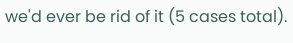we'd ever be rid of it (5 cases total).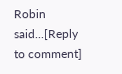Robin said...[Reply to comment]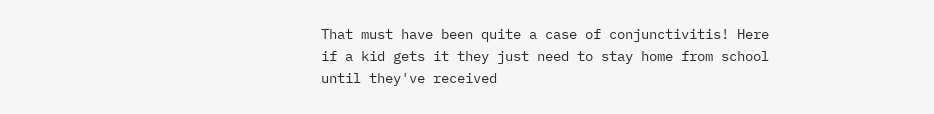That must have been quite a case of conjunctivitis! Here if a kid gets it they just need to stay home from school until they've received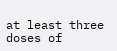at least three doses of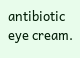antibiotic eye cream.